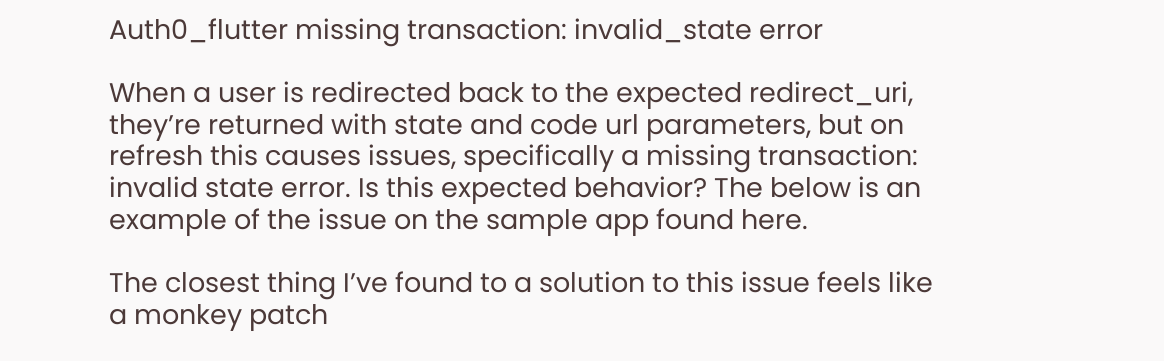Auth0_flutter missing transaction: invalid_state error

When a user is redirected back to the expected redirect_uri, they’re returned with state and code url parameters, but on refresh this causes issues, specifically a missing transaction: invalid state error. Is this expected behavior? The below is an example of the issue on the sample app found here.

The closest thing I’ve found to a solution to this issue feels like a monkey patch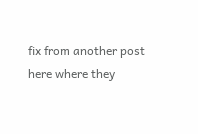fix from another post here where they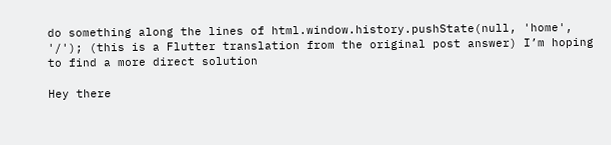do something along the lines of html.window.history.pushState(null, 'home', '/'); (this is a Flutter translation from the original post answer) I’m hoping to find a more direct solution

Hey there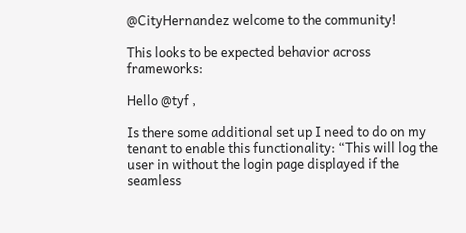@CityHernandez welcome to the community!

This looks to be expected behavior across frameworks:

Hello @tyf ,

Is there some additional set up I need to do on my tenant to enable this functionality: “This will log the user in without the login page displayed if the seamless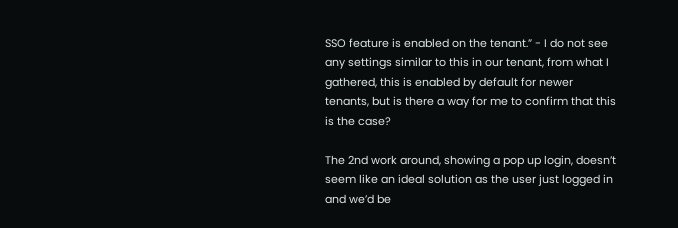SSO feature is enabled on the tenant.” - I do not see any settings similar to this in our tenant, from what I gathered, this is enabled by default for newer tenants, but is there a way for me to confirm that this is the case?

The 2nd work around, showing a pop up login, doesn’t seem like an ideal solution as the user just logged in and we’d be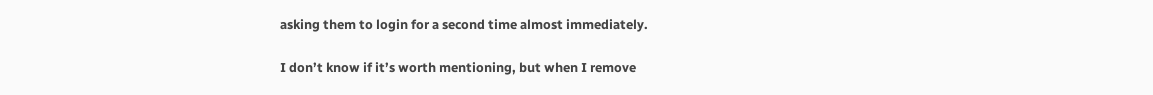asking them to login for a second time almost immediately.

I don’t know if it’s worth mentioning, but when I remove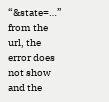“&state=…” from the url, the error does not show and the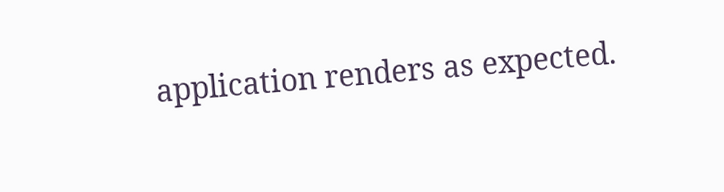application renders as expected.